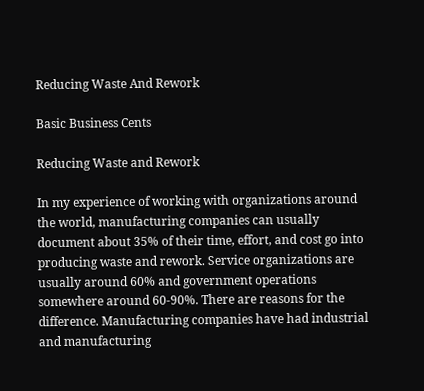Reducing Waste And Rework

Basic Business Cents

Reducing Waste and Rework

In my experience of working with organizations around the world, manufacturing companies can usually document about 35% of their time, effort, and cost go into producing waste and rework. Service organizations are usually around 60% and government operations somewhere around 60-90%. There are reasons for the difference. Manufacturing companies have had industrial and manufacturing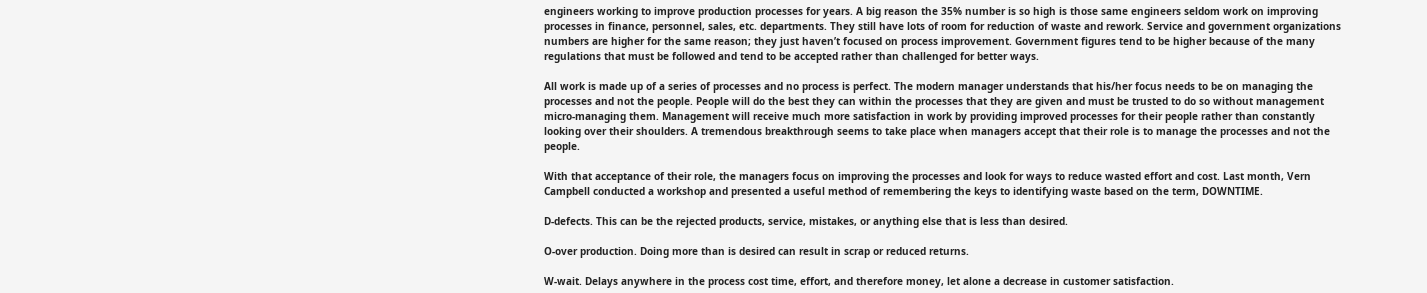engineers working to improve production processes for years. A big reason the 35% number is so high is those same engineers seldom work on improving processes in finance, personnel, sales, etc. departments. They still have lots of room for reduction of waste and rework. Service and government organizations numbers are higher for the same reason; they just haven’t focused on process improvement. Government figures tend to be higher because of the many regulations that must be followed and tend to be accepted rather than challenged for better ways.

All work is made up of a series of processes and no process is perfect. The modern manager understands that his/her focus needs to be on managing the processes and not the people. People will do the best they can within the processes that they are given and must be trusted to do so without management micro-managing them. Management will receive much more satisfaction in work by providing improved processes for their people rather than constantly looking over their shoulders. A tremendous breakthrough seems to take place when managers accept that their role is to manage the processes and not the people.

With that acceptance of their role, the managers focus on improving the processes and look for ways to reduce wasted effort and cost. Last month, Vern Campbell conducted a workshop and presented a useful method of remembering the keys to identifying waste based on the term, DOWNTIME.

D-defects. This can be the rejected products, service, mistakes, or anything else that is less than desired.

O-over production. Doing more than is desired can result in scrap or reduced returns.

W-wait. Delays anywhere in the process cost time, effort, and therefore money, let alone a decrease in customer satisfaction.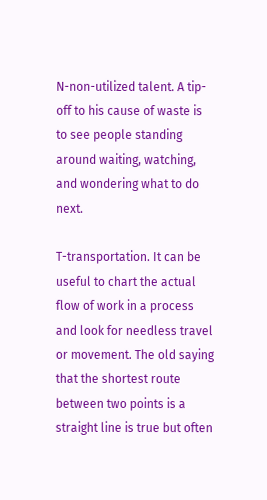N-non-utilized talent. A tip-off to his cause of waste is to see people standing around waiting, watching, and wondering what to do next.

T-transportation. It can be useful to chart the actual flow of work in a process and look for needless travel or movement. The old saying that the shortest route between two points is a straight line is true but often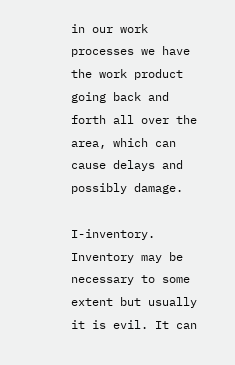in our work processes we have the work product going back and forth all over the area, which can cause delays and possibly damage.

I-inventory. Inventory may be necessary to some extent but usually it is evil. It can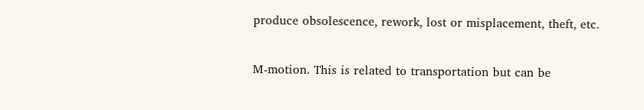produce obsolescence, rework, lost or misplacement, theft, etc.

M-motion. This is related to transportation but can be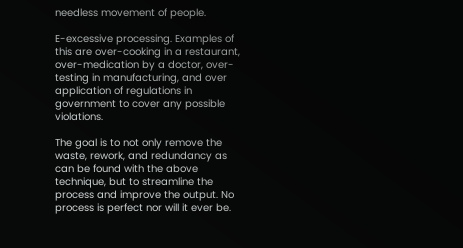needless movement of people.

E-excessive processing. Examples of this are over-cooking in a restaurant, over-medication by a doctor, over-testing in manufacturing, and over application of regulations in government to cover any possible violations.

The goal is to not only remove the waste, rework, and redundancy as can be found with the above technique, but to streamline the process and improve the output. No process is perfect nor will it ever be.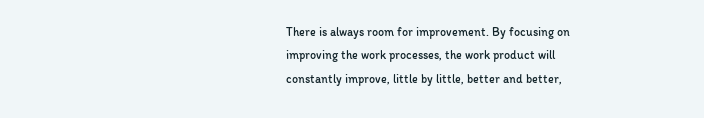There is always room for improvement. By focusing on improving the work processes, the work product will constantly improve, little by little, better and better,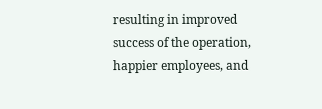resulting in improved success of the operation, happier employees, and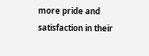more pride and satisfaction in their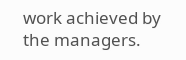work achieved by the managers.